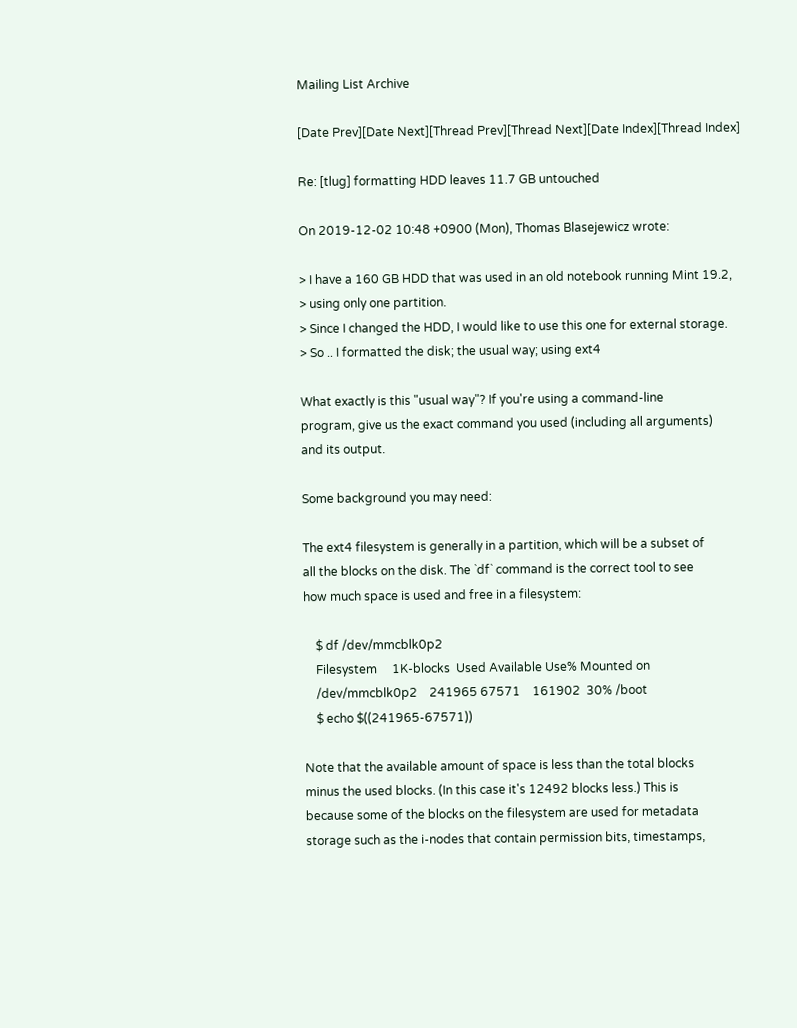Mailing List Archive

[Date Prev][Date Next][Thread Prev][Thread Next][Date Index][Thread Index]

Re: [tlug] formatting HDD leaves 11.7 GB untouched

On 2019-12-02 10:48 +0900 (Mon), Thomas Blasejewicz wrote:

> I have a 160 GB HDD that was used in an old notebook running Mint 19.2,
> using only one partition.
> Since I changed the HDD, I would like to use this one for external storage.
> So .. I formatted the disk; the usual way; using ext4

What exactly is this "usual way"? If you're using a command-line
program, give us the exact command you used (including all arguments)
and its output.

Some background you may need:

The ext4 filesystem is generally in a partition, which will be a subset of
all the blocks on the disk. The `df` command is the correct tool to see
how much space is used and free in a filesystem:

    $ df /dev/mmcblk0p2
    Filesystem     1K-blocks  Used Available Use% Mounted on
    /dev/mmcblk0p2    241965 67571    161902  30% /boot
    $ echo $((241965-67571))

Note that the available amount of space is less than the total blocks
minus the used blocks. (In this case it's 12492 blocks less.) This is
because some of the blocks on the filesystem are used for metadata
storage such as the i-nodes that contain permission bits, timestamps,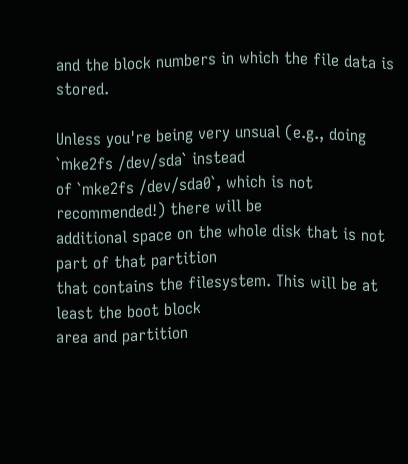and the block numbers in which the file data is stored.

Unless you're being very unsual (e.g., doing `mke2fs /dev/sda` instead
of `mke2fs /dev/sda0`, which is not recommended!) there will be
additional space on the whole disk that is not part of that partition
that contains the filesystem. This will be at least the boot block
area and partition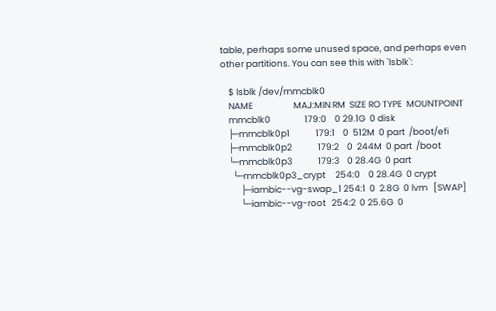table, perhaps some unused space, and perhaps even
other partitions. You can see this with `lsblk`:

    $ lsblk /dev/mmcblk0
    NAME                    MAJ:MIN RM  SIZE RO TYPE  MOUNTPOINT
    mmcblk0                 179:0    0 29.1G  0 disk
    ├─mmcblk0p1             179:1    0  512M  0 part  /boot/efi
    ├─mmcblk0p2             179:2    0  244M  0 part  /boot
    └─mmcblk0p3             179:3    0 28.4G  0 part
      └─mmcblk0p3_crypt     254:0    0 28.4G  0 crypt
          ├─iambic--vg-swap_1 254:1  0  2.8G  0 lvm   [SWAP]
          └─iambic--vg-root   254:2  0 25.6G  0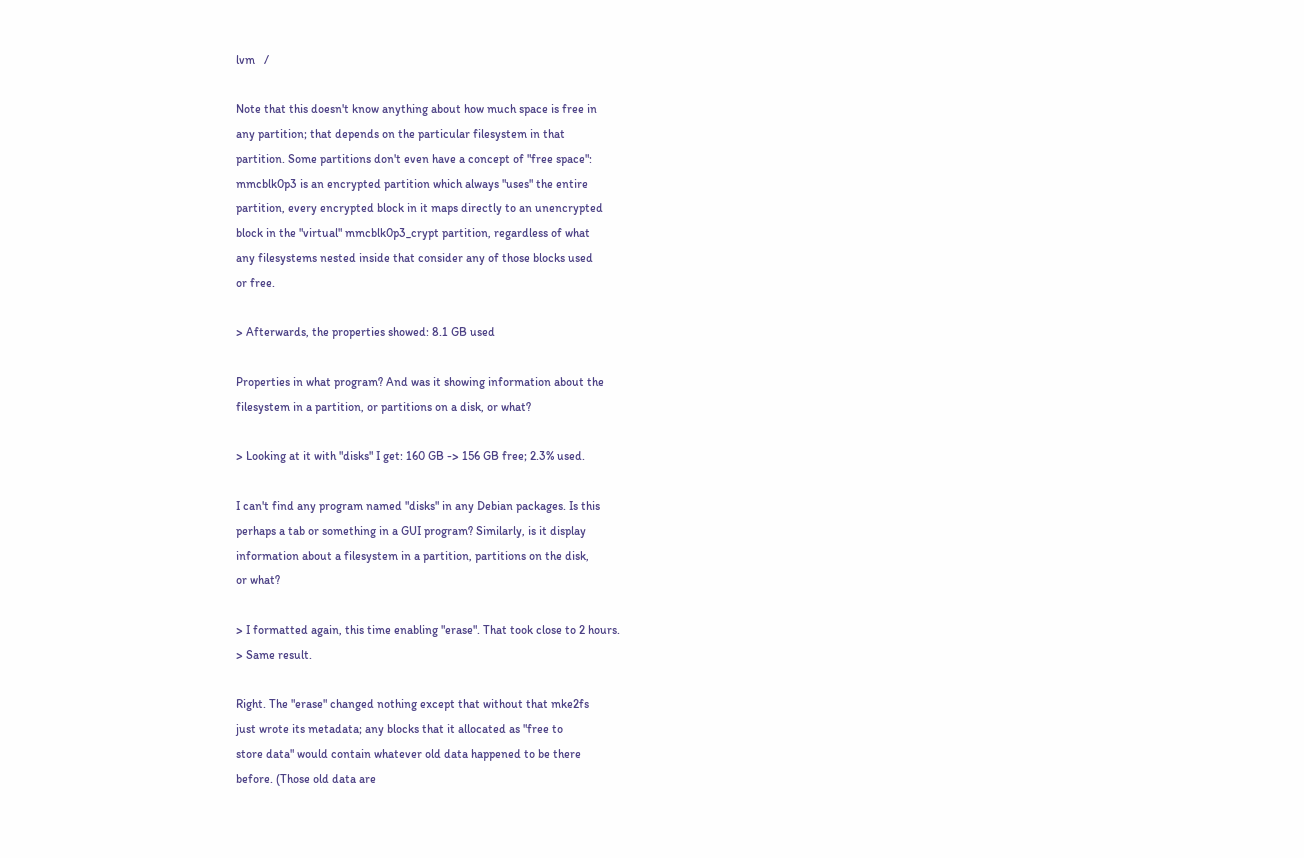lvm   /

Note that this doesn't know anything about how much space is free in
any partition; that depends on the particular filesystem in that
partition. Some partitions don't even have a concept of "free space":
mmcblk0p3 is an encrypted partition which always "uses" the entire
partition, every encrypted block in it maps directly to an unencrypted
block in the "virtual" mmcblk0p3_crypt partition, regardless of what
any filesystems nested inside that consider any of those blocks used
or free.

> Afterwards, the properties showed: 8.1 GB used

Properties in what program? And was it showing information about the
filesystem in a partition, or partitions on a disk, or what?

> Looking at it with "disks" I get: 160 GB -> 156 GB free; 2.3% used.

I can't find any program named "disks" in any Debian packages. Is this
perhaps a tab or something in a GUI program? Similarly, is it display
information about a filesystem in a partition, partitions on the disk,
or what?

> I formatted again, this time enabling "erase". That took close to 2 hours.
> Same result.

Right. The "erase" changed nothing except that without that mke2fs
just wrote its metadata; any blocks that it allocated as "free to
store data" would contain whatever old data happened to be there
before. (Those old data are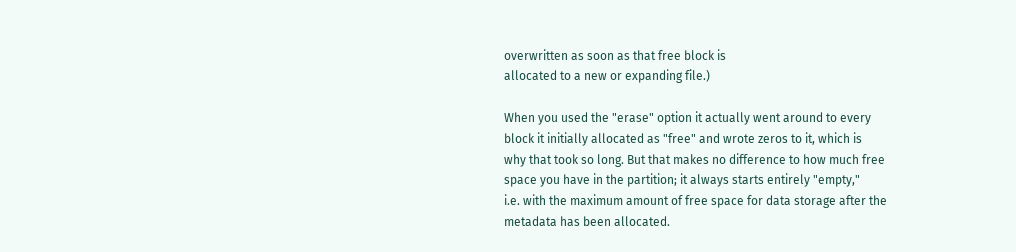overwritten as soon as that free block is
allocated to a new or expanding file.)

When you used the "erase" option it actually went around to every
block it initially allocated as "free" and wrote zeros to it, which is
why that took so long. But that makes no difference to how much free
space you have in the partition; it always starts entirely "empty,"
i.e. with the maximum amount of free space for data storage after the
metadata has been allocated.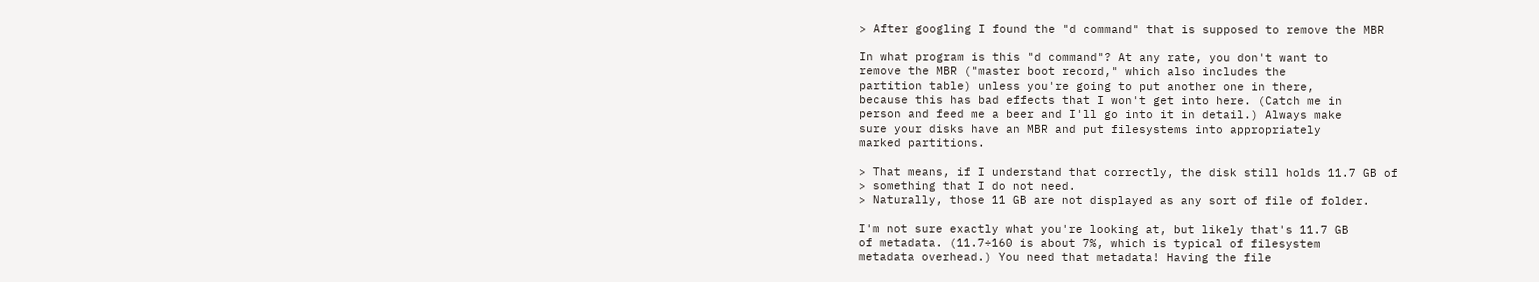> After googling I found the "d command" that is supposed to remove the MBR

In what program is this "d command"? At any rate, you don't want to
remove the MBR ("master boot record," which also includes the
partition table) unless you're going to put another one in there,
because this has bad effects that I won't get into here. (Catch me in
person and feed me a beer and I'll go into it in detail.) Always make
sure your disks have an MBR and put filesystems into appropriately
marked partitions.

> That means, if I understand that correctly, the disk still holds 11.7 GB of
> something that I do not need.
> Naturally, those 11 GB are not displayed as any sort of file of folder.

I'm not sure exactly what you're looking at, but likely that's 11.7 GB
of metadata. (11.7÷160 is about 7%, which is typical of filesystem
metadata overhead.) You need that metadata! Having the file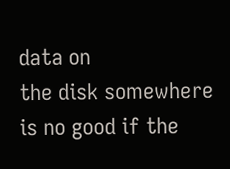data on
the disk somewhere is no good if the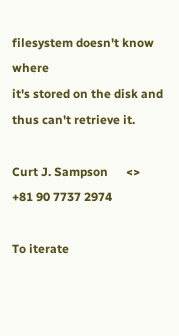filesystem doesn't know where
it's stored on the disk and thus can't retrieve it.

Curt J. Sampson      <>      +81 90 7737 2974

To iterate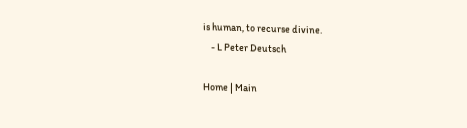is human, to recurse divine.
    - L Peter Deutsch

Home | Main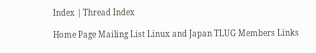Index | Thread Index

Home Page Mailing List Linux and Japan TLUG Members Links